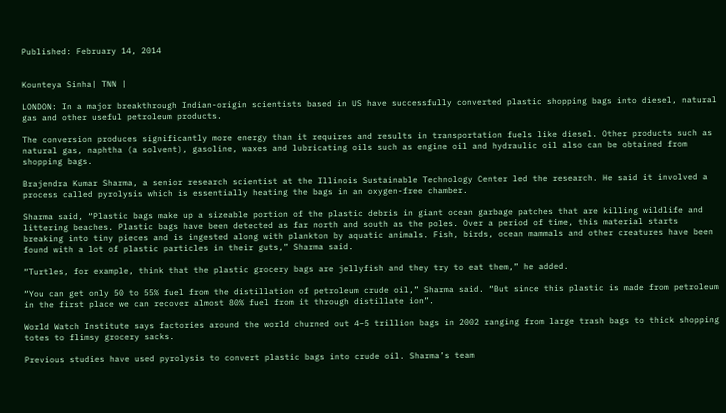Published: February 14, 2014


Kounteya Sinha| TNN |

LONDON: In a major breakthrough Indian-origin scientists based in US have successfully converted plastic shopping bags into diesel, natural gas and other useful petroleum products.

The conversion produces significantly more energy than it requires and results in transportation fuels like diesel. Other products such as natural gas, naphtha (a solvent), gasoline, waxes and lubricating oils such as engine oil and hydraulic oil also can be obtained from shopping bags.

Brajendra Kumar Sharma, a senior research scientist at the Illinois Sustainable Technology Center led the research. He said it involved a process called pyrolysis which is essentially heating the bags in an oxygen-free chamber.

Sharma said, “Plastic bags make up a sizeable portion of the plastic debris in giant ocean garbage patches that are killing wildlife and littering beaches. Plastic bags have been detected as far north and south as the poles. Over a period of time, this material starts breaking into tiny pieces and is ingested along with plankton by aquatic animals. Fish, birds, ocean mammals and other creatures have been found with a lot of plastic particles in their guts,” Sharma said.

“Turtles, for example, think that the plastic grocery bags are jellyfish and they try to eat them,” he added.

“You can get only 50 to 55% fuel from the distillation of petroleum crude oil,” Sharma said. “But since this plastic is made from petroleum in the first place we can recover almost 80% fuel from it through distillate ion”.

World Watch Institute says factories around the world churned out 4–5 trillion bags in 2002 ranging from large trash bags to thick shopping totes to flimsy grocery sacks.

Previous studies have used pyrolysis to convert plastic bags into crude oil. Sharma’s team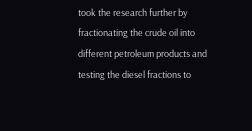took the research further by fractionating the crude oil into different petroleum products and testing the diesel fractions to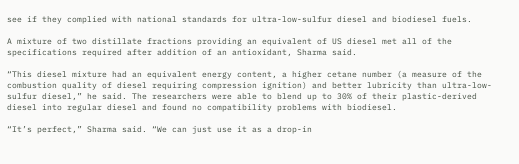see if they complied with national standards for ultra-low-sulfur diesel and biodiesel fuels.

A mixture of two distillate fractions providing an equivalent of US diesel met all of the specifications required after addition of an antioxidant, Sharma said.

“This diesel mixture had an equivalent energy content, a higher cetane number (a measure of the combustion quality of diesel requiring compression ignition) and better lubricity than ultra-low-sulfur diesel,” he said. The researchers were able to blend up to 30% of their plastic-derived diesel into regular diesel and found no compatibility problems with biodiesel.

“It’s perfect,” Sharma said. “We can just use it as a drop-in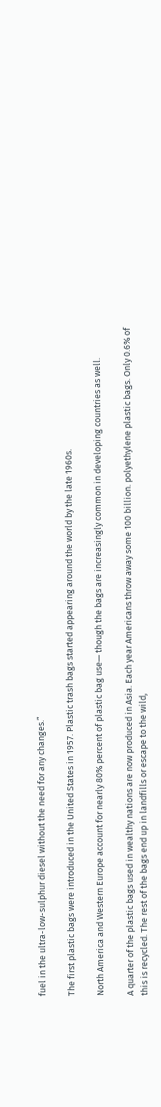fuel in the ultra-low-sulphur diesel without the need for any changes.”

The first plastic bags were introduced in the United States in 1957. Plastic trash bags started appearing around the world by the late 1960s.

North America and Western Europe account for nearly 80% percent of plastic bag use— though the bags are increasingly common in developing countries as well.

A quarter of the plastic bags used in wealthy nations are now produced in Asia. Each year Americans throw away some 100 billion. polyethylene plastic bags. Only 0.6% of this is recycled. The rest of the bags end up in landfills or escape to the wild,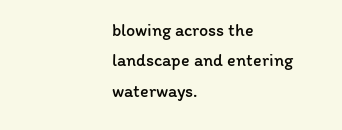blowing across the landscape and entering waterways.